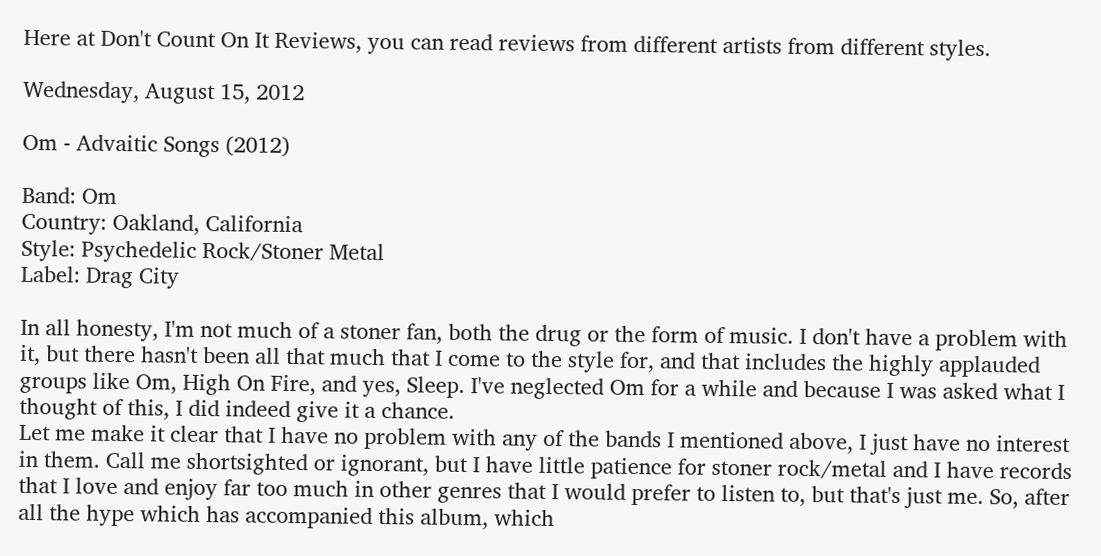Here at Don't Count On It Reviews, you can read reviews from different artists from different styles.

Wednesday, August 15, 2012

Om - Advaitic Songs (2012)

Band: Om
Country: Oakland, California
Style: Psychedelic Rock/Stoner Metal
Label: Drag City

In all honesty, I'm not much of a stoner fan, both the drug or the form of music. I don't have a problem with it, but there hasn't been all that much that I come to the style for, and that includes the highly applauded groups like Om, High On Fire, and yes, Sleep. I've neglected Om for a while and because I was asked what I thought of this, I did indeed give it a chance.
Let me make it clear that I have no problem with any of the bands I mentioned above, I just have no interest in them. Call me shortsighted or ignorant, but I have little patience for stoner rock/metal and I have records that I love and enjoy far too much in other genres that I would prefer to listen to, but that's just me. So, after all the hype which has accompanied this album, which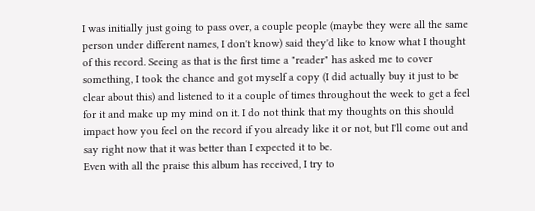I was initially just going to pass over, a couple people (maybe they were all the same person under different names, I don't know) said they'd like to know what I thought of this record. Seeing as that is the first time a "reader" has asked me to cover something, I took the chance and got myself a copy (I did actually buy it just to be clear about this) and listened to it a couple of times throughout the week to get a feel for it and make up my mind on it. I do not think that my thoughts on this should impact how you feel on the record if you already like it or not, but I'll come out and say right now that it was better than I expected it to be.
Even with all the praise this album has received, I try to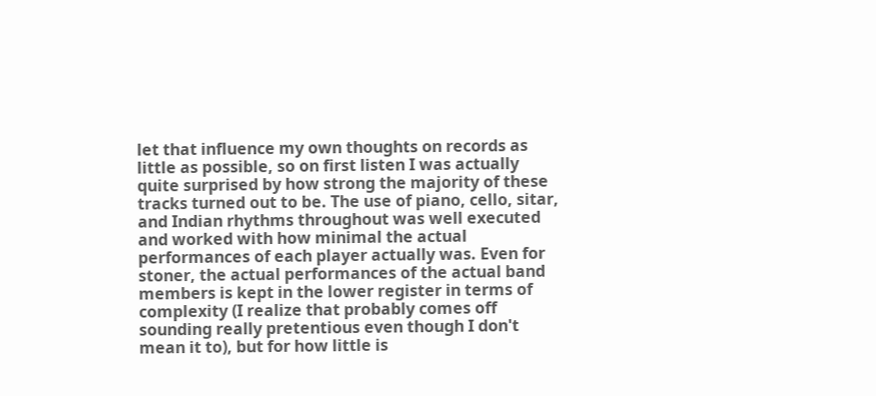let that influence my own thoughts on records as little as possible, so on first listen I was actually quite surprised by how strong the majority of these tracks turned out to be. The use of piano, cello, sitar, and Indian rhythms throughout was well executed and worked with how minimal the actual performances of each player actually was. Even for stoner, the actual performances of the actual band members is kept in the lower register in terms of complexity (I realize that probably comes off sounding really pretentious even though I don't mean it to), but for how little is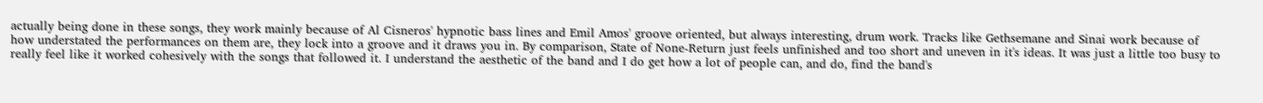actually being done in these songs, they work mainly because of Al Cisneros' hypnotic bass lines and Emil Amos' groove oriented, but always interesting, drum work. Tracks like Gethsemane and Sinai work because of how understated the performances on them are, they lock into a groove and it draws you in. By comparison, State of None-Return just feels unfinished and too short and uneven in it's ideas. It was just a little too busy to really feel like it worked cohesively with the songs that followed it. I understand the aesthetic of the band and I do get how a lot of people can, and do, find the band's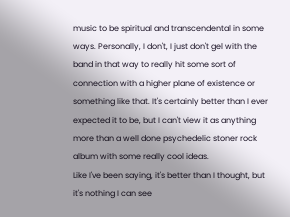music to be spiritual and transcendental in some ways. Personally, I don't, I just don't gel with the band in that way to really hit some sort of connection with a higher plane of existence or something like that. It's certainly better than I ever expected it to be, but I can't view it as anything more than a well done psychedelic stoner rock album with some really cool ideas.
Like I've been saying, it's better than I thought, but it's nothing I can see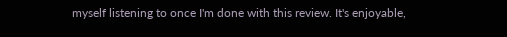myself listening to once I'm done with this review. It's enjoyable,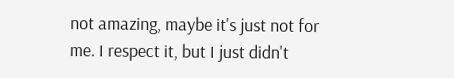not amazing, maybe it's just not for me. I respect it, but I just didn't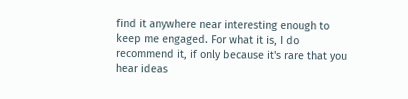find it anywhere near interesting enough to keep me engaged. For what it is, I do recommend it, if only because it's rare that you hear ideas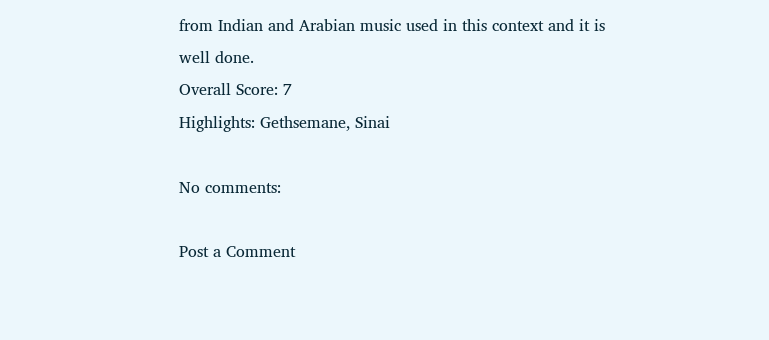from Indian and Arabian music used in this context and it is well done.
Overall Score: 7
Highlights: Gethsemane, Sinai

No comments:

Post a Comment